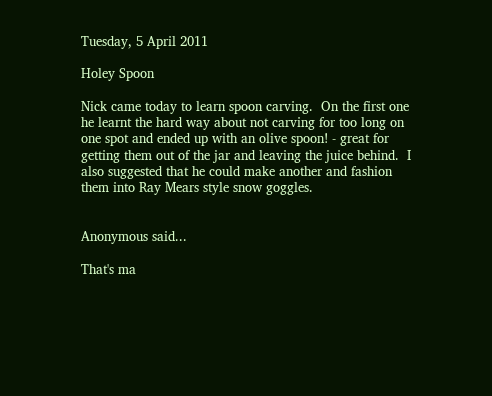Tuesday, 5 April 2011

Holey Spoon

Nick came today to learn spoon carving.  On the first one he learnt the hard way about not carving for too long on one spot and ended up with an olive spoon! - great for getting them out of the jar and leaving the juice behind.  I also suggested that he could make another and fashion them into Ray Mears style snow goggles.


Anonymous said...

That's ma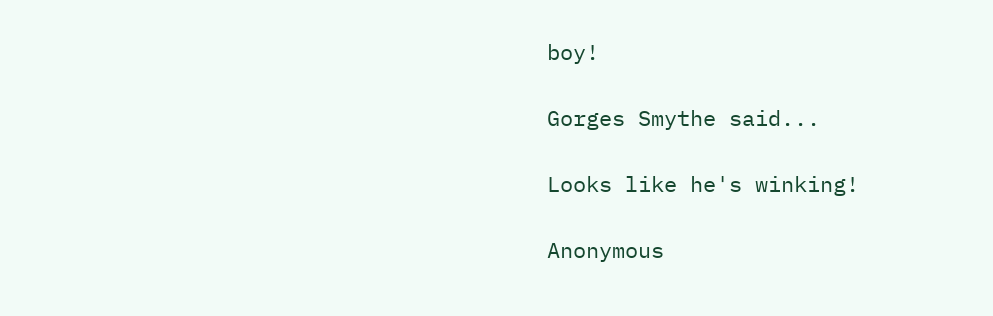boy!

Gorges Smythe said...

Looks like he's winking!

Anonymous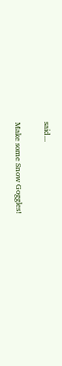said...

Make some Snow Goggles!